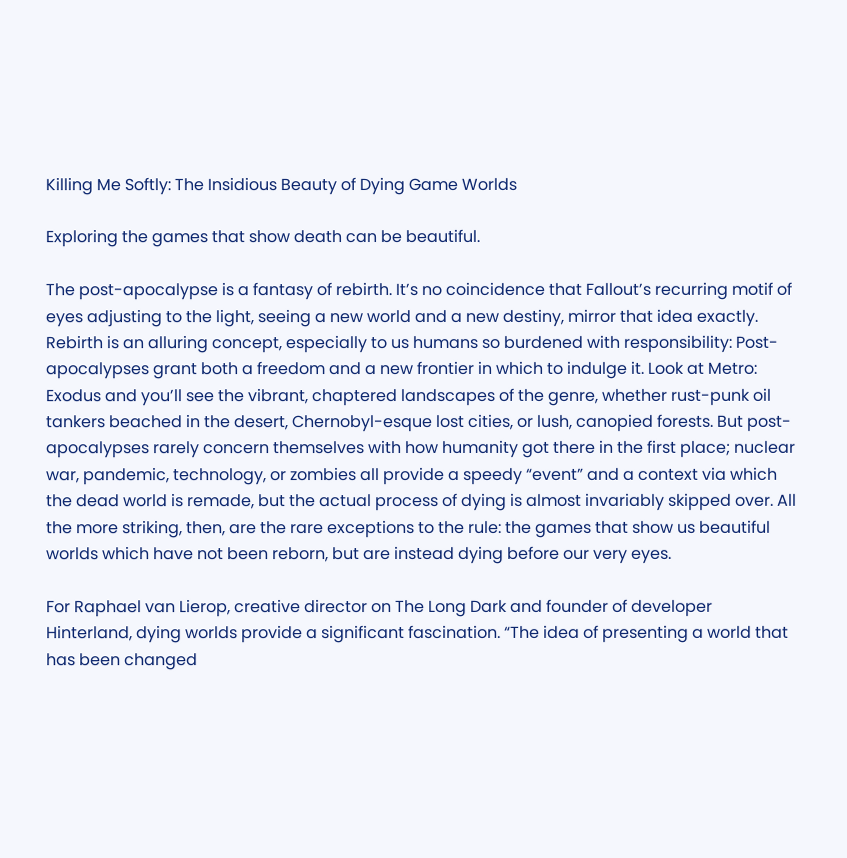Killing Me Softly: The Insidious Beauty of Dying Game Worlds

Exploring the games that show death can be beautiful.

The post-apocalypse is a fantasy of rebirth. It’s no coincidence that Fallout’s recurring motif of eyes adjusting to the light, seeing a new world and a new destiny, mirror that idea exactly. Rebirth is an alluring concept, especially to us humans so burdened with responsibility: Post-apocalypses grant both a freedom and a new frontier in which to indulge it. Look at Metro: Exodus and you’ll see the vibrant, chaptered landscapes of the genre, whether rust-punk oil tankers beached in the desert, Chernobyl-esque lost cities, or lush, canopied forests. But post-apocalypses rarely concern themselves with how humanity got there in the first place; nuclear war, pandemic, technology, or zombies all provide a speedy “event” and a context via which the dead world is remade, but the actual process of dying is almost invariably skipped over. All the more striking, then, are the rare exceptions to the rule: the games that show us beautiful worlds which have not been reborn, but are instead dying before our very eyes.

For Raphael van Lierop, creative director on The Long Dark and founder of developer Hinterland, dying worlds provide a significant fascination. “The idea of presenting a world that has been changed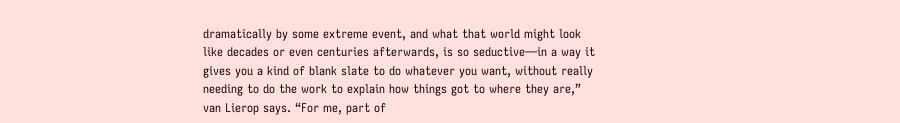dramatically by some extreme event, and what that world might look like decades or even centuries afterwards, is so seductive—in a way it gives you a kind of blank slate to do whatever you want, without really needing to do the work to explain how things got to where they are,” van Lierop says. “For me, part of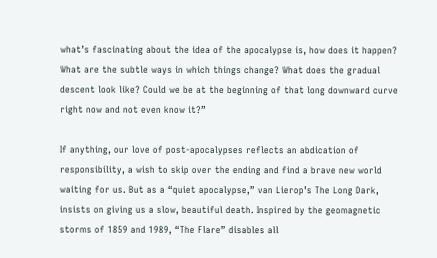what’s fascinating about the idea of the apocalypse is, how does it happen? What are the subtle ways in which things change? What does the gradual descent look like? Could we be at the beginning of that long downward curve right now and not even know it?”

If anything, our love of post-apocalypses reflects an abdication of responsibility, a wish to skip over the ending and find a brave new world waiting for us. But as a “quiet apocalypse,” van Lierop’s The Long Dark, insists on giving us a slow, beautiful death. Inspired by the geomagnetic storms of 1859 and 1989, “The Flare” disables all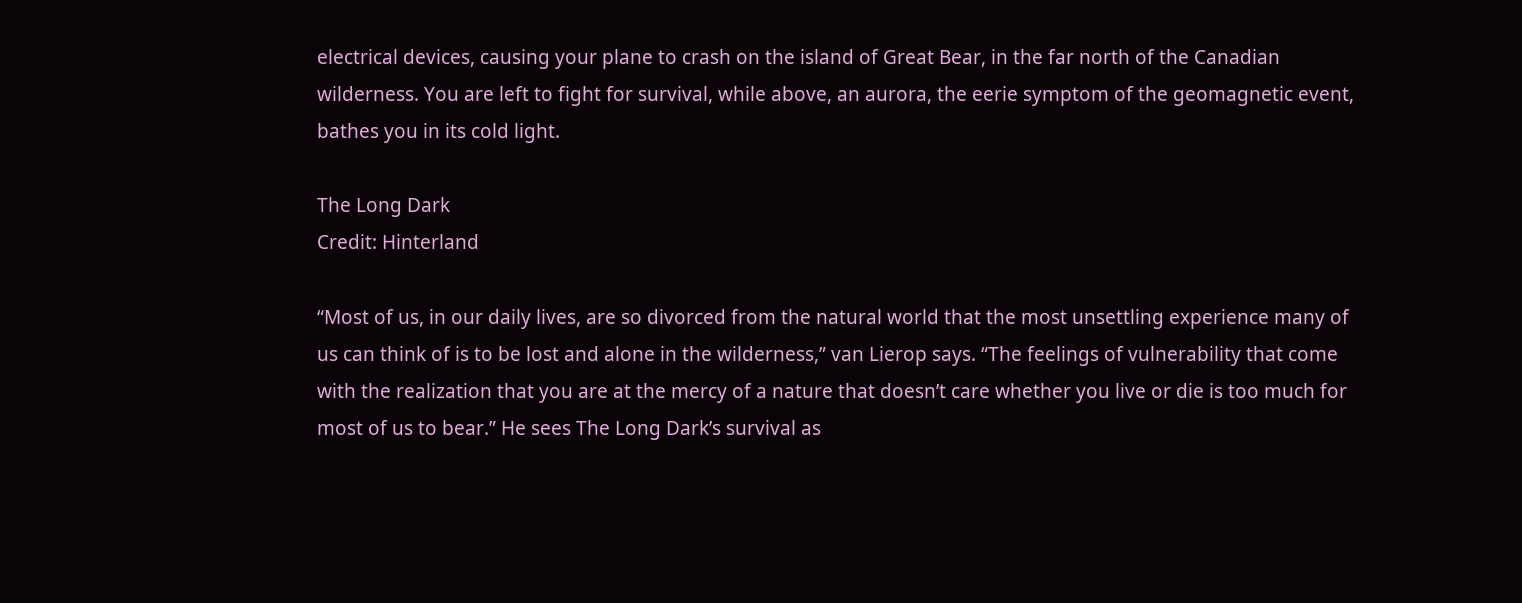electrical devices, causing your plane to crash on the island of Great Bear, in the far north of the Canadian wilderness. You are left to fight for survival, while above, an aurora, the eerie symptom of the geomagnetic event, bathes you in its cold light.

The Long Dark
Credit: Hinterland

“Most of us, in our daily lives, are so divorced from the natural world that the most unsettling experience many of us can think of is to be lost and alone in the wilderness,” van Lierop says. “The feelings of vulnerability that come with the realization that you are at the mercy of a nature that doesn’t care whether you live or die is too much for most of us to bear.” He sees The Long Dark’s survival as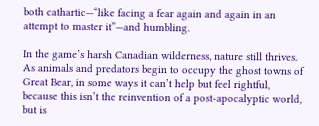both cathartic—“like facing a fear again and again in an attempt to master it”—and humbling.

In the game’s harsh Canadian wilderness, nature still thrives. As animals and predators begin to occupy the ghost towns of Great Bear, in some ways it can’t help but feel rightful, because this isn’t the reinvention of a post-apocalyptic world, but is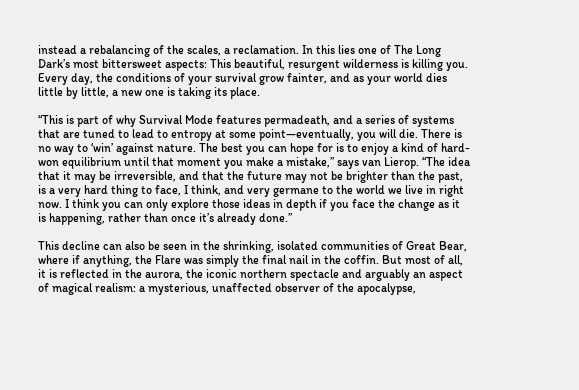instead a rebalancing of the scales, a reclamation. In this lies one of The Long Dark’s most bittersweet aspects: This beautiful, resurgent wilderness is killing you. Every day, the conditions of your survival grow fainter, and as your world dies little by little, a new one is taking its place.

“This is part of why Survival Mode features permadeath, and a series of systems that are tuned to lead to entropy at some point—eventually, you will die. There is no way to ‘win’ against nature. The best you can hope for is to enjoy a kind of hard-won equilibrium until that moment you make a mistake,” says van Lierop. “The idea that it may be irreversible, and that the future may not be brighter than the past, is a very hard thing to face, I think, and very germane to the world we live in right now. I think you can only explore those ideas in depth if you face the change as it is happening, rather than once it’s already done.”

This decline can also be seen in the shrinking, isolated communities of Great Bear, where if anything, the Flare was simply the final nail in the coffin. But most of all, it is reflected in the aurora, the iconic northern spectacle and arguably an aspect of magical realism: a mysterious, unaffected observer of the apocalypse,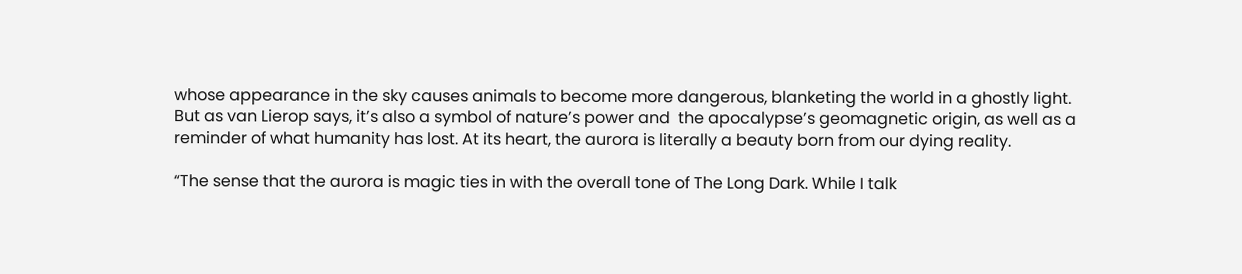whose appearance in the sky causes animals to become more dangerous, blanketing the world in a ghostly light. But as van Lierop says, it’s also a symbol of nature’s power and  the apocalypse’s geomagnetic origin, as well as a reminder of what humanity has lost. At its heart, the aurora is literally a beauty born from our dying reality.

“The sense that the aurora is magic ties in with the overall tone of The Long Dark. While I talk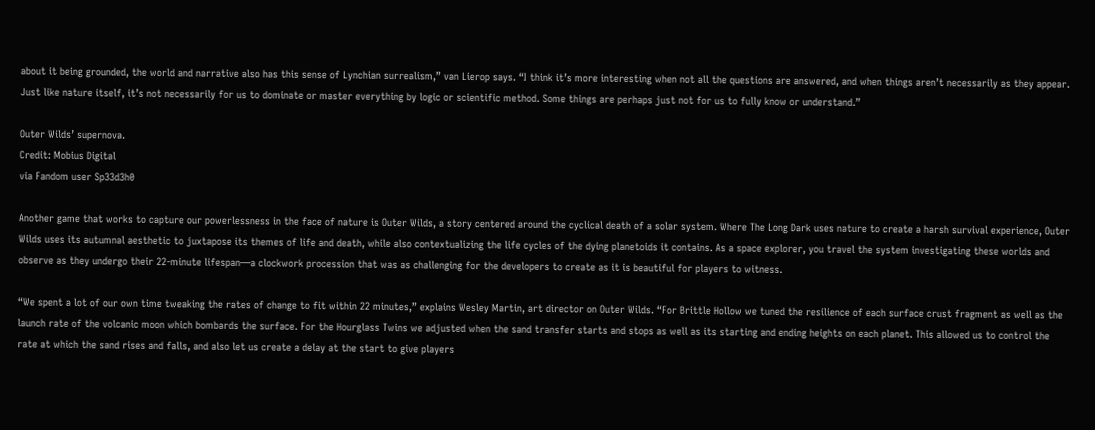about it being grounded, the world and narrative also has this sense of Lynchian surrealism,” van Lierop says. “I think it’s more interesting when not all the questions are answered, and when things aren’t necessarily as they appear. Just like nature itself, it’s not necessarily for us to dominate or master everything by logic or scientific method. Some things are perhaps just not for us to fully know or understand.”

Outer Wilds’ supernova.
Credit: Mobius Digital
via Fandom user Sp33d3h0

Another game that works to capture our powerlessness in the face of nature is Outer Wilds, a story centered around the cyclical death of a solar system. Where The Long Dark uses nature to create a harsh survival experience, Outer Wilds uses its autumnal aesthetic to juxtapose its themes of life and death, while also contextualizing the life cycles of the dying planetoids it contains. As a space explorer, you travel the system investigating these worlds and observe as they undergo their 22-minute lifespan—a clockwork procession that was as challenging for the developers to create as it is beautiful for players to witness.

“We spent a lot of our own time tweaking the rates of change to fit within 22 minutes,” explains Wesley Martin, art director on Outer Wilds. “For Brittle Hollow we tuned the resilience of each surface crust fragment as well as the launch rate of the volcanic moon which bombards the surface. For the Hourglass Twins we adjusted when the sand transfer starts and stops as well as its starting and ending heights on each planet. This allowed us to control the rate at which the sand rises and falls, and also let us create a delay at the start to give players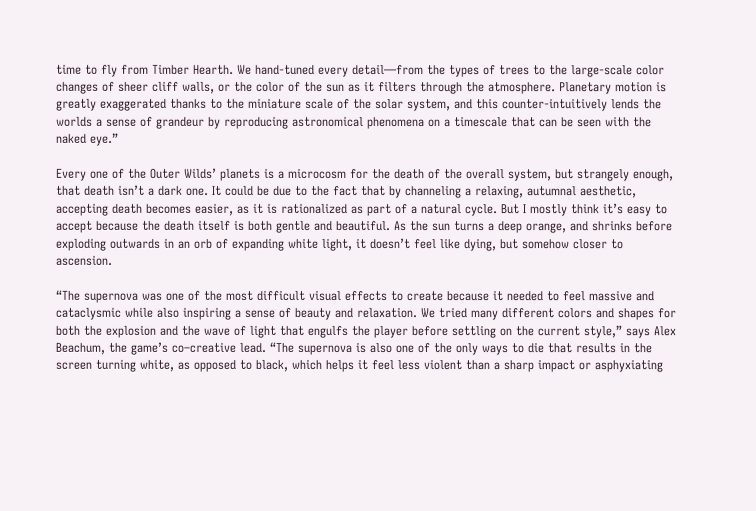time to fly from Timber Hearth. We hand-tuned every detail—from the types of trees to the large-scale color changes of sheer cliff walls, or the color of the sun as it filters through the atmosphere. Planetary motion is greatly exaggerated thanks to the miniature scale of the solar system, and this counter-intuitively lends the worlds a sense of grandeur by reproducing astronomical phenomena on a timescale that can be seen with the naked eye.”

Every one of the Outer Wilds’ planets is a microcosm for the death of the overall system, but strangely enough, that death isn’t a dark one. It could be due to the fact that by channeling a relaxing, autumnal aesthetic, accepting death becomes easier, as it is rationalized as part of a natural cycle. But I mostly think it’s easy to accept because the death itself is both gentle and beautiful. As the sun turns a deep orange, and shrinks before exploding outwards in an orb of expanding white light, it doesn’t feel like dying, but somehow closer to ascension.

“The supernova was one of the most difficult visual effects to create because it needed to feel massive and cataclysmic while also inspiring a sense of beauty and relaxation. We tried many different colors and shapes for both the explosion and the wave of light that engulfs the player before settling on the current style,” says Alex Beachum, the game’s co–creative lead. “The supernova is also one of the only ways to die that results in the screen turning white, as opposed to black, which helps it feel less violent than a sharp impact or asphyxiating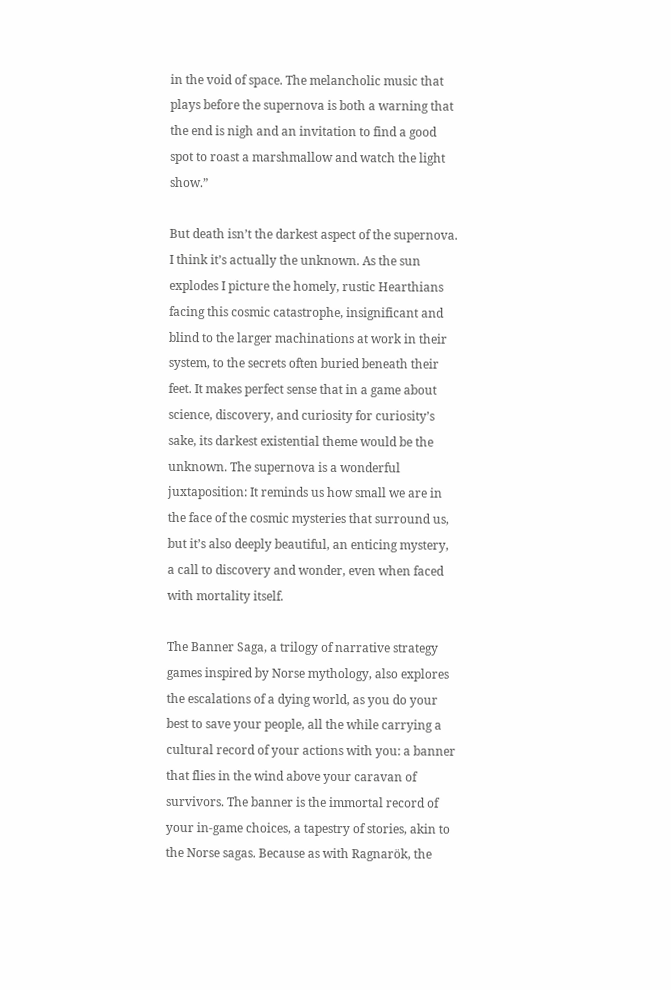in the void of space. The melancholic music that plays before the supernova is both a warning that the end is nigh and an invitation to find a good spot to roast a marshmallow and watch the light show.”

But death isn’t the darkest aspect of the supernova. I think it’s actually the unknown. As the sun explodes I picture the homely, rustic Hearthians facing this cosmic catastrophe, insignificant and blind to the larger machinations at work in their system, to the secrets often buried beneath their feet. It makes perfect sense that in a game about science, discovery, and curiosity for curiosity’s sake, its darkest existential theme would be the unknown. The supernova is a wonderful juxtaposition: It reminds us how small we are in the face of the cosmic mysteries that surround us, but it’s also deeply beautiful, an enticing mystery, a call to discovery and wonder, even when faced with mortality itself.

The Banner Saga, a trilogy of narrative strategy games inspired by Norse mythology, also explores the escalations of a dying world, as you do your best to save your people, all the while carrying a cultural record of your actions with you: a banner that flies in the wind above your caravan of survivors. The banner is the immortal record of your in-game choices, a tapestry of stories, akin to the Norse sagas. Because as with Ragnarök, the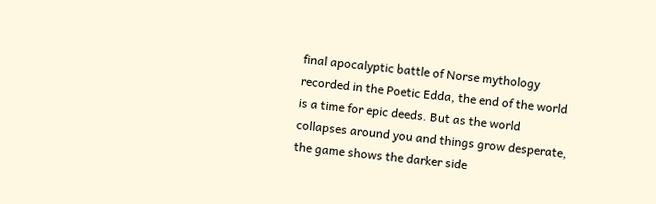final apocalyptic battle of Norse mythology recorded in the Poetic Edda, the end of the world is a time for epic deeds. But as the world collapses around you and things grow desperate, the game shows the darker side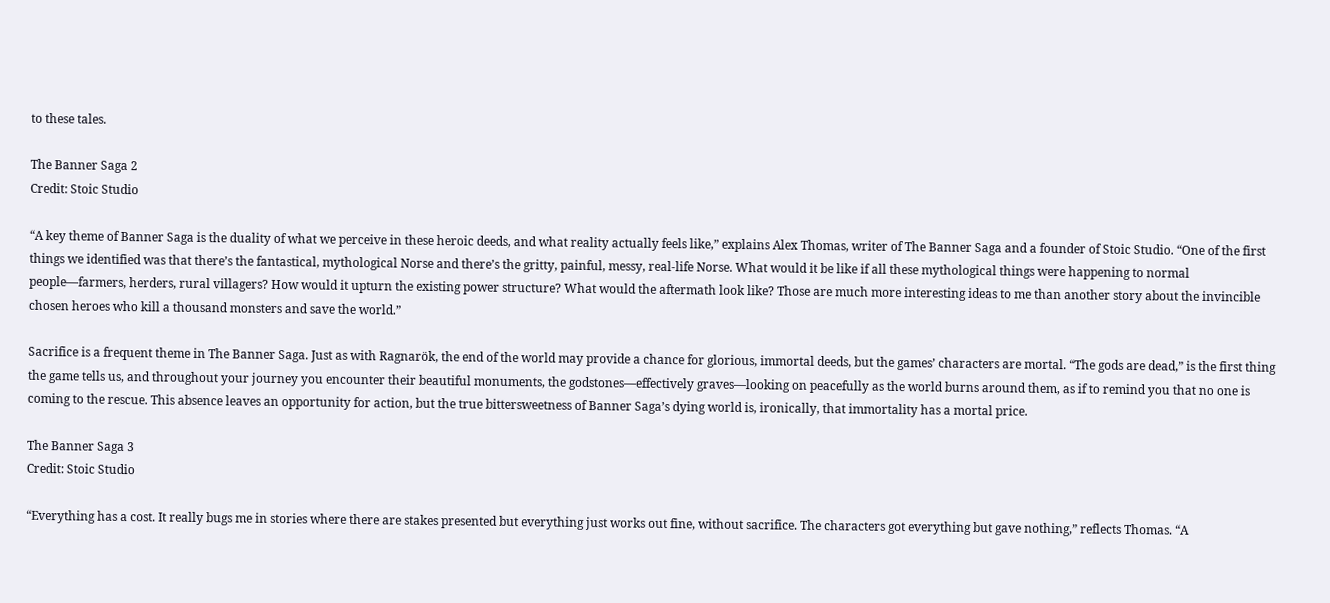to these tales.

The Banner Saga 2
Credit: Stoic Studio

“A key theme of Banner Saga is the duality of what we perceive in these heroic deeds, and what reality actually feels like,” explains Alex Thomas, writer of The Banner Saga and a founder of Stoic Studio. “One of the first things we identified was that there’s the fantastical, mythological Norse and there’s the gritty, painful, messy, real-life Norse. What would it be like if all these mythological things were happening to normal people—farmers, herders, rural villagers? How would it upturn the existing power structure? What would the aftermath look like? Those are much more interesting ideas to me than another story about the invincible chosen heroes who kill a thousand monsters and save the world.”

Sacrifice is a frequent theme in The Banner Saga. Just as with Ragnarök, the end of the world may provide a chance for glorious, immortal deeds, but the games’ characters are mortal. “The gods are dead,” is the first thing the game tells us, and throughout your journey you encounter their beautiful monuments, the godstones—effectively graves—looking on peacefully as the world burns around them, as if to remind you that no one is coming to the rescue. This absence leaves an opportunity for action, but the true bittersweetness of Banner Saga’s dying world is, ironically, that immortality has a mortal price.

The Banner Saga 3
Credit: Stoic Studio

“Everything has a cost. It really bugs me in stories where there are stakes presented but everything just works out fine, without sacrifice. The characters got everything but gave nothing,” reflects Thomas. “A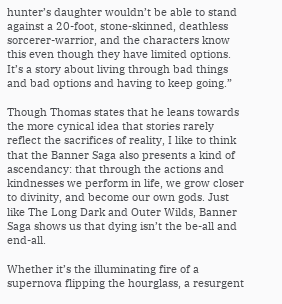hunter’s daughter wouldn’t be able to stand against a 20-foot, stone-skinned, deathless sorcerer-warrior, and the characters know this even though they have limited options. It’s a story about living through bad things and bad options and having to keep going.”

Though Thomas states that he leans towards the more cynical idea that stories rarely reflect the sacrifices of reality, I like to think that the Banner Saga also presents a kind of ascendancy: that through the actions and kindnesses we perform in life, we grow closer to divinity, and become our own gods. Just like The Long Dark and Outer Wilds, Banner Saga shows us that dying isn’t the be-all and end-all.

Whether it’s the illuminating fire of a supernova flipping the hourglass, a resurgent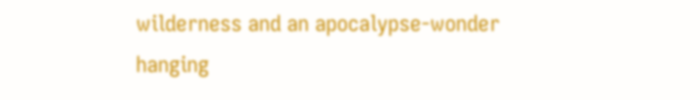wilderness and an apocalypse-wonder hanging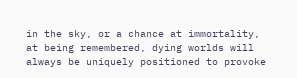in the sky, or a chance at immortality, at being remembered, dying worlds will always be uniquely positioned to provoke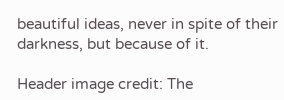beautiful ideas, never in spite of their darkness, but because of it.

Header image credit: The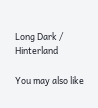Long Dark / Hinterland

You may also like